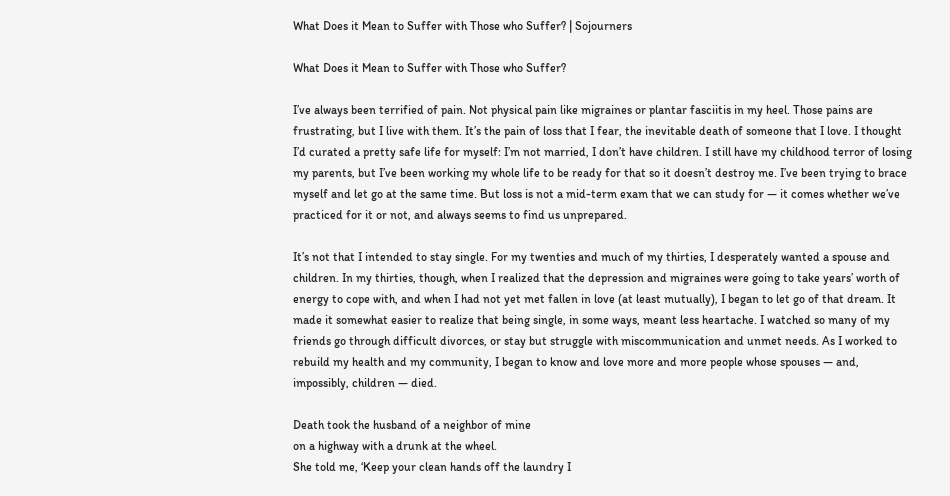What Does it Mean to Suffer with Those who Suffer? | Sojourners

What Does it Mean to Suffer with Those who Suffer?

I’ve always been terrified of pain. Not physical pain like migraines or plantar fasciitis in my heel. Those pains are frustrating, but I live with them. It’s the pain of loss that I fear, the inevitable death of someone that I love. I thought I’d curated a pretty safe life for myself: I’m not married, I don’t have children. I still have my childhood terror of losing my parents, but I’ve been working my whole life to be ready for that so it doesn’t destroy me. I’ve been trying to brace myself and let go at the same time. But loss is not a mid-term exam that we can study for — it comes whether we’ve practiced for it or not, and always seems to find us unprepared.

It’s not that I intended to stay single. For my twenties and much of my thirties, I desperately wanted a spouse and children. In my thirties, though, when I realized that the depression and migraines were going to take years’ worth of energy to cope with, and when I had not yet met fallen in love (at least mutually), I began to let go of that dream. It made it somewhat easier to realize that being single, in some ways, meant less heartache. I watched so many of my friends go through difficult divorces, or stay but struggle with miscommunication and unmet needs. As I worked to rebuild my health and my community, I began to know and love more and more people whose spouses — and, impossibly, children — died.

Death took the husband of a neighbor of mine
on a highway with a drunk at the wheel.
She told me, ‘Keep your clean hands off the laundry I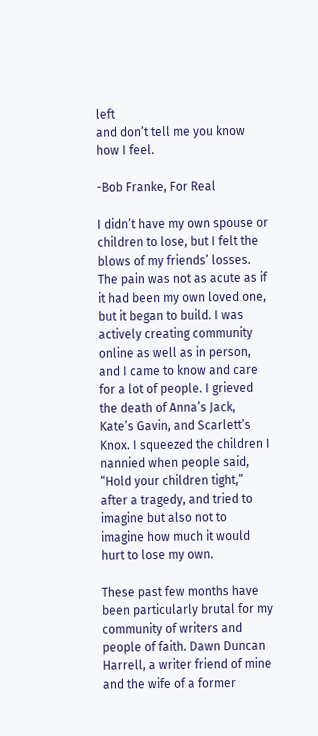left
and don’t tell me you know how I feel.

-Bob Franke, For Real

I didn’t have my own spouse or children to lose, but I felt the blows of my friends’ losses. The pain was not as acute as if it had been my own loved one, but it began to build. I was actively creating community online as well as in person, and I came to know and care for a lot of people. I grieved the death of Anna’s Jack, Kate’s Gavin, and Scarlett’s Knox. I squeezed the children I nannied when people said, “Hold your children tight,” after a tragedy, and tried to imagine but also not to imagine how much it would hurt to lose my own.

These past few months have been particularly brutal for my community of writers and people of faith. Dawn Duncan Harrell, a writer friend of mine and the wife of a former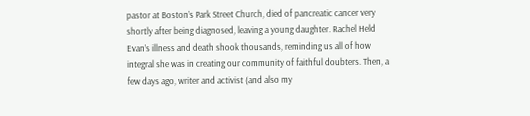pastor at Boston’s Park Street Church, died of pancreatic cancer very shortly after being diagnosed, leaving a young daughter. Rachel Held Evan’s illness and death shook thousands, reminding us all of how integral she was in creating our community of faithful doubters. Then, a few days ago, writer and activist (and also my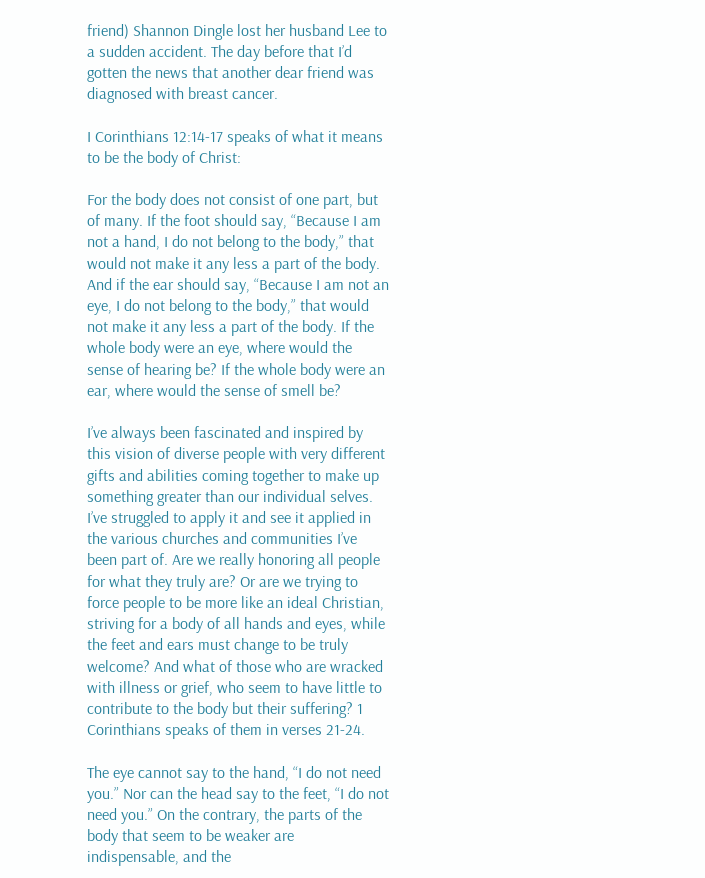friend) Shannon Dingle lost her husband Lee to a sudden accident. The day before that I’d gotten the news that another dear friend was diagnosed with breast cancer.

I Corinthians 12:14-17 speaks of what it means to be the body of Christ:

For the body does not consist of one part, but of many. If the foot should say, “Because I am not a hand, I do not belong to the body,” that would not make it any less a part of the body. And if the ear should say, “Because I am not an eye, I do not belong to the body,” that would not make it any less a part of the body. If the whole body were an eye, where would the sense of hearing be? If the whole body were an ear, where would the sense of smell be?

I’ve always been fascinated and inspired by this vision of diverse people with very different gifts and abilities coming together to make up something greater than our individual selves. I’ve struggled to apply it and see it applied in the various churches and communities I’ve been part of. Are we really honoring all people for what they truly are? Or are we trying to force people to be more like an ideal Christian, striving for a body of all hands and eyes, while the feet and ears must change to be truly welcome? And what of those who are wracked with illness or grief, who seem to have little to contribute to the body but their suffering? 1 Corinthians speaks of them in verses 21-24.

The eye cannot say to the hand, “I do not need you.” Nor can the head say to the feet, “I do not need you.” On the contrary, the parts of the body that seem to be weaker are indispensable, and the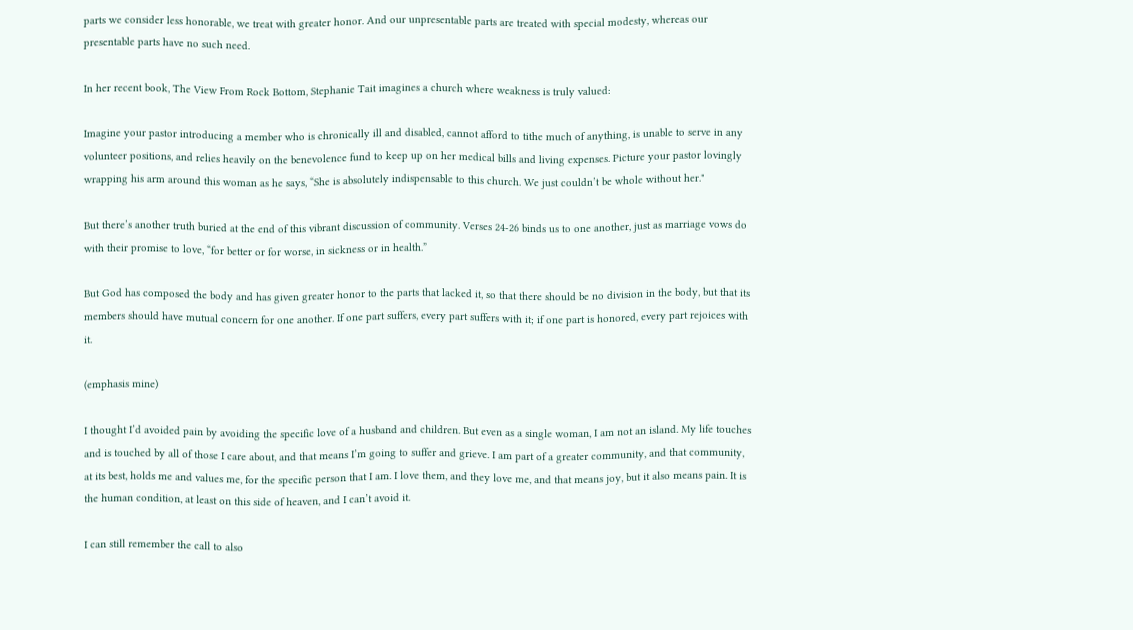parts we consider less honorable, we treat with greater honor. And our unpresentable parts are treated with special modesty, whereas our presentable parts have no such need.

In her recent book, The View From Rock Bottom, Stephanie Tait imagines a church where weakness is truly valued:

Imagine your pastor introducing a member who is chronically ill and disabled, cannot afford to tithe much of anything, is unable to serve in any volunteer positions, and relies heavily on the benevolence fund to keep up on her medical bills and living expenses. Picture your pastor lovingly wrapping his arm around this woman as he says, “She is absolutely indispensable to this church. We just couldn’t be whole without her."

But there’s another truth buried at the end of this vibrant discussion of community. Verses 24-26 binds us to one another, just as marriage vows do with their promise to love, “for better or for worse, in sickness or in health.”

But God has composed the body and has given greater honor to the parts that lacked it, so that there should be no division in the body, but that its members should have mutual concern for one another. If one part suffers, every part suffers with it; if one part is honored, every part rejoices with it.

(emphasis mine)

I thought I’d avoided pain by avoiding the specific love of a husband and children. But even as a single woman, I am not an island. My life touches and is touched by all of those I care about, and that means I’m going to suffer and grieve. I am part of a greater community, and that community, at its best, holds me and values me, for the specific person that I am. I love them, and they love me, and that means joy, but it also means pain. It is the human condition, at least on this side of heaven, and I can’t avoid it.

I can still remember the call to also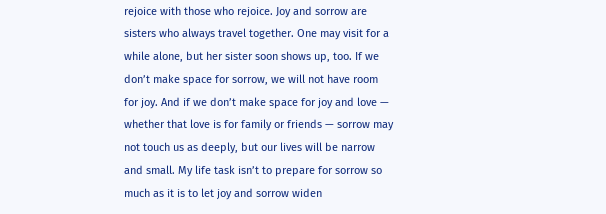rejoice with those who rejoice. Joy and sorrow are sisters who always travel together. One may visit for a while alone, but her sister soon shows up, too. If we don’t make space for sorrow, we will not have room for joy. And if we don’t make space for joy and love — whether that love is for family or friends — sorrow may not touch us as deeply, but our lives will be narrow and small. My life task isn’t to prepare for sorrow so much as it is to let joy and sorrow widen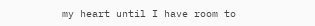my heart until I have room to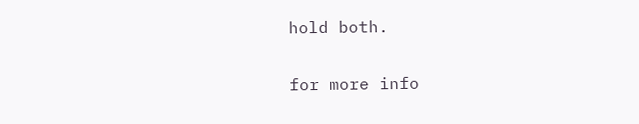hold both.

for more info